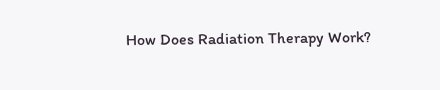How Does Radiation Therapy Work?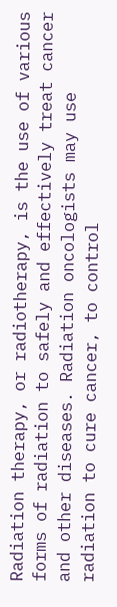Radiation therapy, or radiotherapy, is the use of various forms of radiation to safely and effectively treat cancer and other diseases. Radiation oncologists may use radiation to cure cancer, to control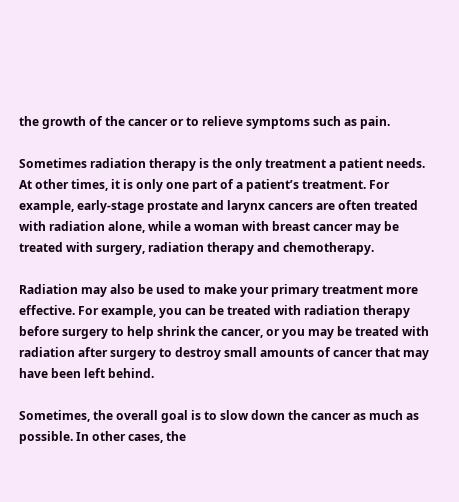the growth of the cancer or to relieve symptoms such as pain.

Sometimes radiation therapy is the only treatment a patient needs. At other times, it is only one part of a patient’s treatment. For example, early-stage prostate and larynx cancers are often treated with radiation alone, while a woman with breast cancer may be treated with surgery, radiation therapy and chemotherapy.

Radiation may also be used to make your primary treatment more effective. For example, you can be treated with radiation therapy before surgery to help shrink the cancer, or you may be treated with radiation after surgery to destroy small amounts of cancer that may have been left behind.

Sometimes, the overall goal is to slow down the cancer as much as possible. In other cases, the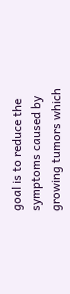goal is to reduce the symptoms caused by growing tumors which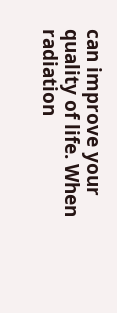can improve your quality of life. When radiation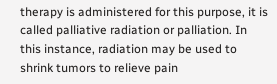therapy is administered for this purpose, it is called palliative radiation or palliation. In this instance, radiation may be used to shrink tumors to relieve pain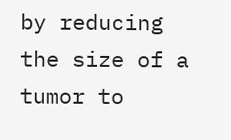by reducing the size of a tumor to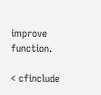improve function.

< cfinclude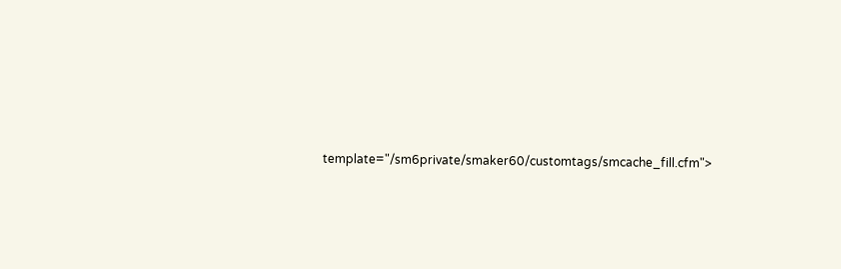template="/sm6private/smaker60/customtags/smcache_fill.cfm">